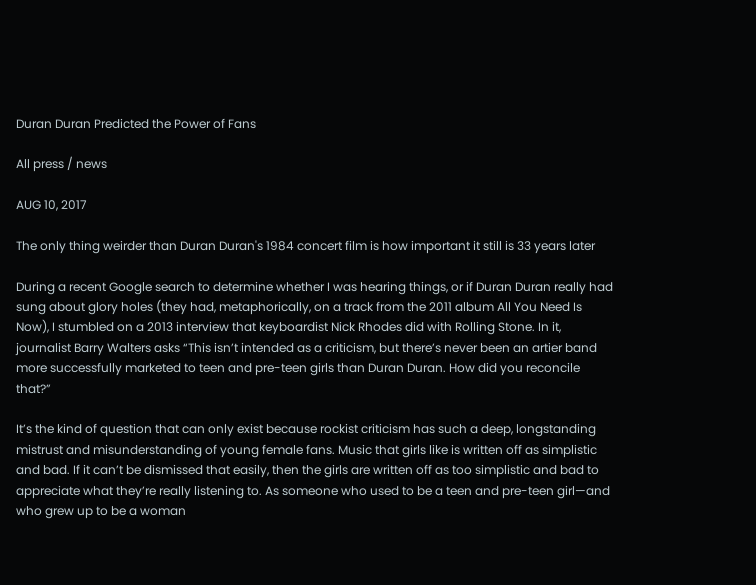Duran Duran Predicted the Power of Fans

All press / news

AUG 10, 2017

The only thing weirder than Duran Duran's 1984 concert film is how important it still is 33 years later

During a recent Google search to determine whether I was hearing things, or if Duran Duran really had sung about glory holes (they had, metaphorically, on a track from the 2011 album All You Need Is Now), I stumbled on a 2013 interview that keyboardist Nick Rhodes did with Rolling Stone. In it, journalist Barry Walters asks “This isn’t intended as a criticism, but there’s never been an artier band more successfully marketed to teen and pre-teen girls than Duran Duran. How did you reconcile that?”

It’s the kind of question that can only exist because rockist criticism has such a deep, longstanding mistrust and misunderstanding of young female fans. Music that girls like is written off as simplistic and bad. If it can’t be dismissed that easily, then the girls are written off as too simplistic and bad to appreciate what they’re really listening to. As someone who used to be a teen and pre-teen girl—and who grew up to be a woman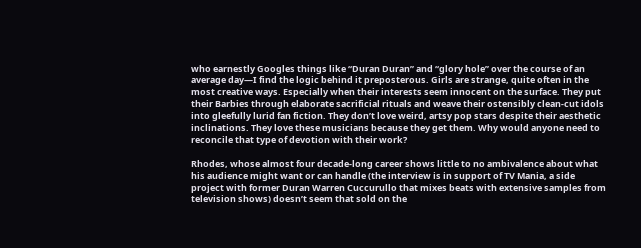who earnestly Googles things like “Duran Duran” and “glory hole” over the course of an average day—I find the logic behind it preposterous. Girls are strange, quite often in the most creative ways. Especially when their interests seem innocent on the surface. They put their Barbies through elaborate sacrificial rituals and weave their ostensibly clean-cut idols into gleefully lurid fan fiction. They don’t love weird, artsy pop stars despite their aesthetic inclinations. They love these musicians because they get them. Why would anyone need to reconcile that type of devotion with their work?

Rhodes, whose almost four decade-long career shows little to no ambivalence about what his audience might want or can handle (the interview is in support of TV Mania, a side project with former Duran Warren Cuccurullo that mixes beats with extensive samples from television shows) doesn’t seem that sold on the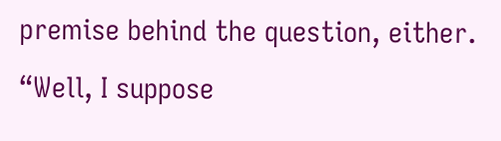premise behind the question, either. “Well, I suppose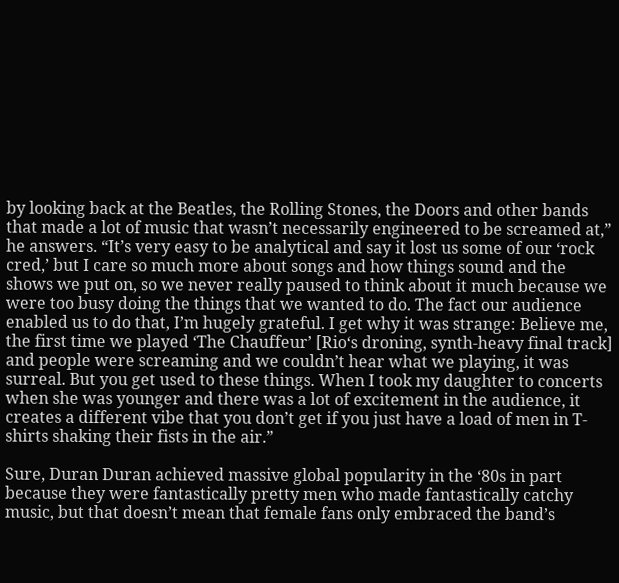by looking back at the Beatles, the Rolling Stones, the Doors and other bands that made a lot of music that wasn’t necessarily engineered to be screamed at,” he answers. “It’s very easy to be analytical and say it lost us some of our ‘rock cred,’ but I care so much more about songs and how things sound and the shows we put on, so we never really paused to think about it much because we were too busy doing the things that we wanted to do. The fact our audience enabled us to do that, I’m hugely grateful. I get why it was strange: Believe me, the first time we played ‘The Chauffeur’ [Rio‘s droning, synth-heavy final track] and people were screaming and we couldn’t hear what we playing, it was surreal. But you get used to these things. When I took my daughter to concerts when she was younger and there was a lot of excitement in the audience, it creates a different vibe that you don’t get if you just have a load of men in T-shirts shaking their fists in the air.”

Sure, Duran Duran achieved massive global popularity in the ‘80s in part because they were fantastically pretty men who made fantastically catchy music, but that doesn’t mean that female fans only embraced the band’s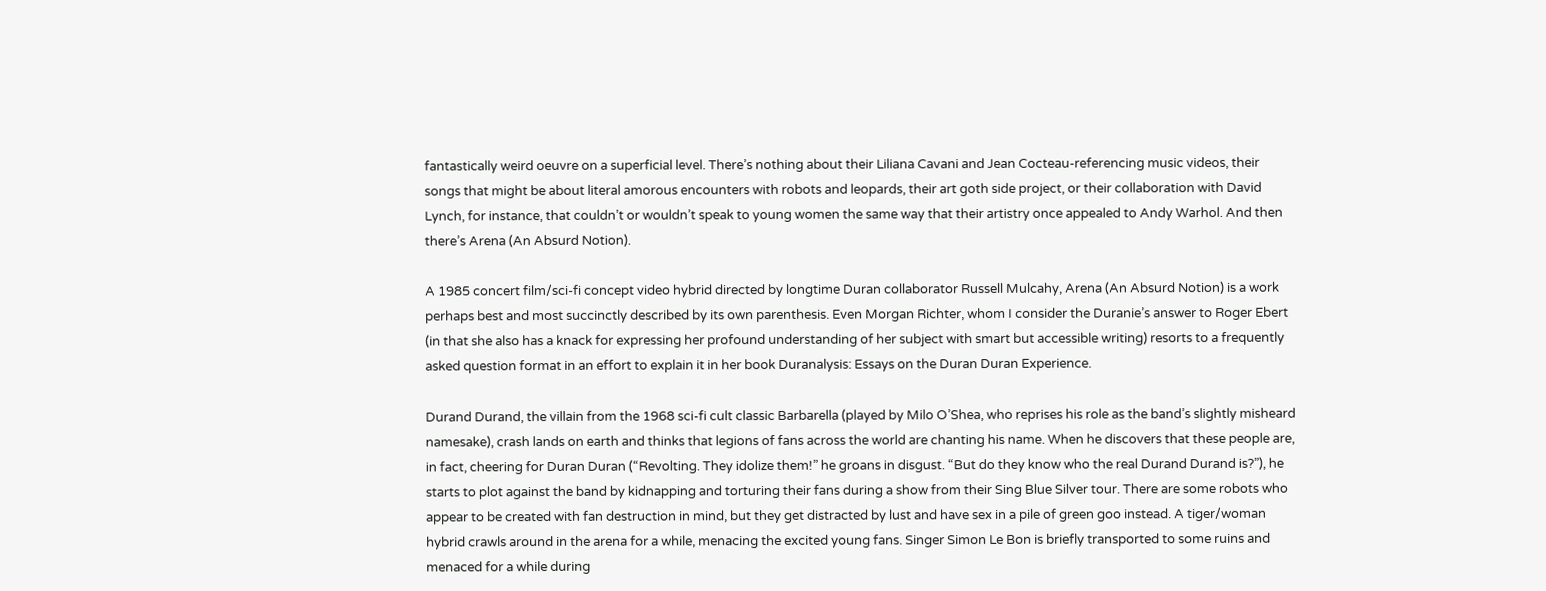fantastically weird oeuvre on a superficial level. There’s nothing about their Liliana Cavani and Jean Cocteau-referencing music videos, their songs that might be about literal amorous encounters with robots and leopards, their art goth side project, or their collaboration with David Lynch, for instance, that couldn’t or wouldn’t speak to young women the same way that their artistry once appealed to Andy Warhol. And then there’s Arena (An Absurd Notion).

A 1985 concert film/sci-fi concept video hybrid directed by longtime Duran collaborator Russell Mulcahy, Arena (An Absurd Notion) is a work perhaps best and most succinctly described by its own parenthesis. Even Morgan Richter, whom I consider the Duranie’s answer to Roger Ebert (in that she also has a knack for expressing her profound understanding of her subject with smart but accessible writing) resorts to a frequently asked question format in an effort to explain it in her book Duranalysis: Essays on the Duran Duran Experience.

Durand Durand, the villain from the 1968 sci-fi cult classic Barbarella (played by Milo O’Shea, who reprises his role as the band’s slightly misheard namesake), crash lands on earth and thinks that legions of fans across the world are chanting his name. When he discovers that these people are, in fact, cheering for Duran Duran (“Revolting. They idolize them!” he groans in disgust. “But do they know who the real Durand Durand is?”), he starts to plot against the band by kidnapping and torturing their fans during a show from their Sing Blue Silver tour. There are some robots who appear to be created with fan destruction in mind, but they get distracted by lust and have sex in a pile of green goo instead. A tiger/woman hybrid crawls around in the arena for a while, menacing the excited young fans. Singer Simon Le Bon is briefly transported to some ruins and menaced for a while during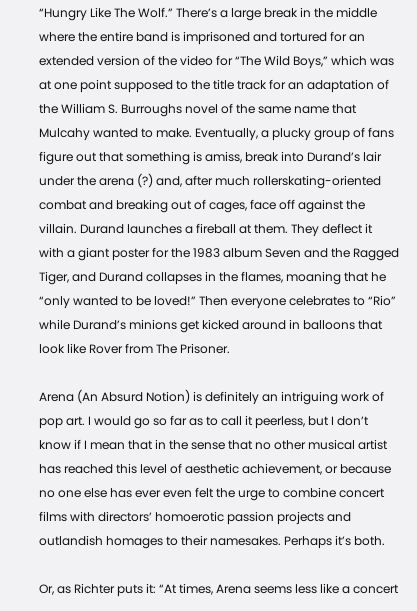“Hungry Like The Wolf.” There’s a large break in the middle where the entire band is imprisoned and tortured for an extended version of the video for “The Wild Boys,” which was at one point supposed to the title track for an adaptation of the William S. Burroughs novel of the same name that Mulcahy wanted to make. Eventually, a plucky group of fans figure out that something is amiss, break into Durand’s lair under the arena (?) and, after much rollerskating-oriented combat and breaking out of cages, face off against the villain. Durand launches a fireball at them. They deflect it with a giant poster for the 1983 album Seven and the Ragged Tiger, and Durand collapses in the flames, moaning that he “only wanted to be loved!” Then everyone celebrates to “Rio” while Durand’s minions get kicked around in balloons that look like Rover from The Prisoner.

Arena (An Absurd Notion) is definitely an intriguing work of pop art. I would go so far as to call it peerless, but I don’t know if I mean that in the sense that no other musical artist has reached this level of aesthetic achievement, or because no one else has ever even felt the urge to combine concert films with directors’ homoerotic passion projects and outlandish homages to their namesakes. Perhaps it’s both.

Or, as Richter puts it: “At times, Arena seems less like a concert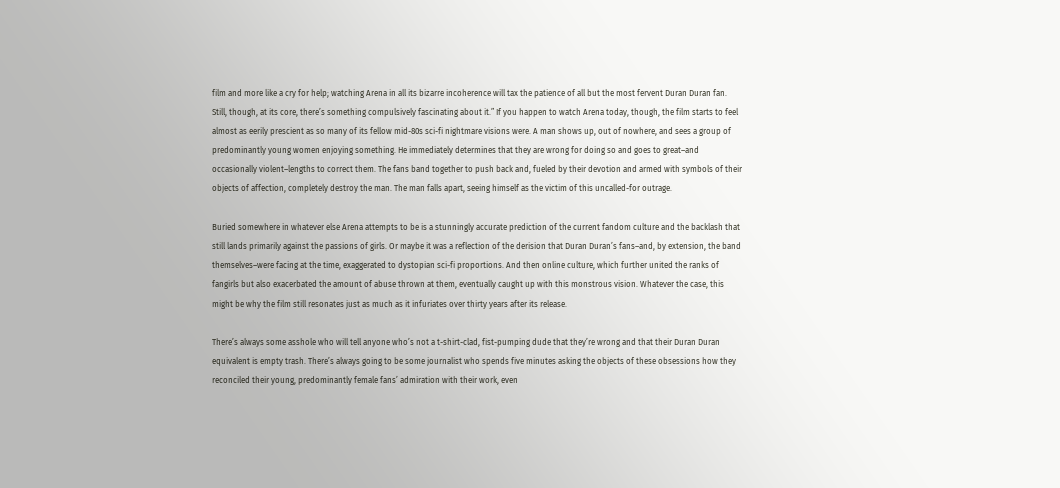film and more like a cry for help; watching Arena in all its bizarre incoherence will tax the patience of all but the most fervent Duran Duran fan. Still, though, at its core, there’s something compulsively fascinating about it.” If you happen to watch Arena today, though, the film starts to feel almost as eerily prescient as so many of its fellow mid-80s sci-fi nightmare visions were. A man shows up, out of nowhere, and sees a group of predominantly young women enjoying something. He immediately determines that they are wrong for doing so and goes to great–and occasionally violent–lengths to correct them. The fans band together to push back and, fueled by their devotion and armed with symbols of their objects of affection, completely destroy the man. The man falls apart, seeing himself as the victim of this uncalled-for outrage.

Buried somewhere in whatever else Arena attempts to be is a stunningly accurate prediction of the current fandom culture and the backlash that still lands primarily against the passions of girls. Or maybe it was a reflection of the derision that Duran Duran’s fans–and, by extension, the band themselves–were facing at the time, exaggerated to dystopian sci-fi proportions. And then online culture, which further united the ranks of fangirls but also exacerbated the amount of abuse thrown at them, eventually caught up with this monstrous vision. Whatever the case, this might be why the film still resonates just as much as it infuriates over thirty years after its release.

There’s always some asshole who will tell anyone who’s not a t-shirt-clad, fist-pumping dude that they’re wrong and that their Duran Duran equivalent is empty trash. There’s always going to be some journalist who spends five minutes asking the objects of these obsessions how they reconciled their young, predominantly female fans’ admiration with their work, even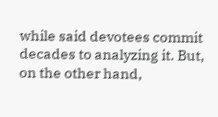while said devotees commit decades to analyzing it. But, on the other hand,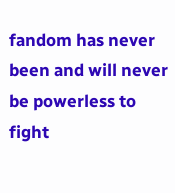fandom has never been and will never be powerless to fight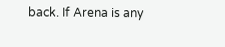back. If Arena is any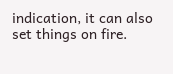indication, it can also set things on fire.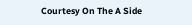Courtesy On The A Side